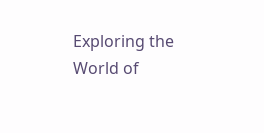Exploring the World of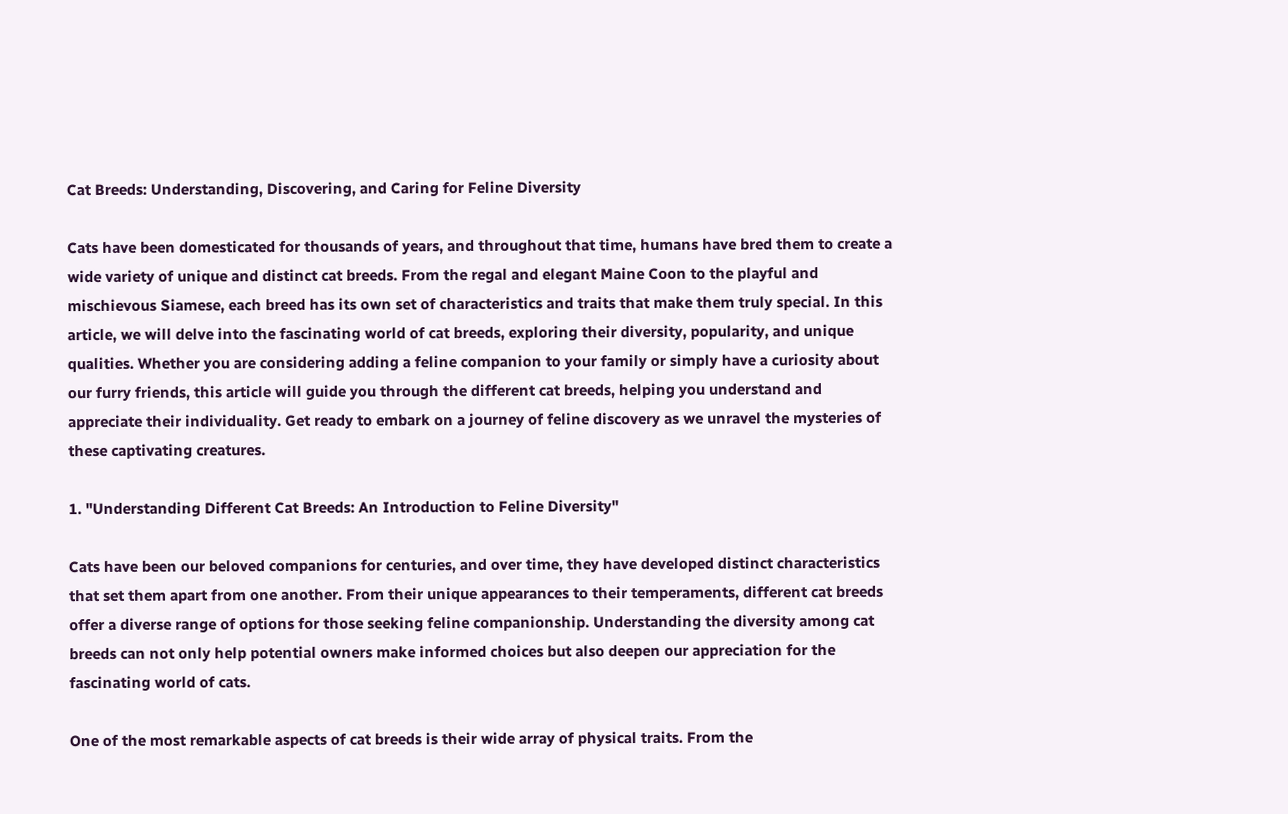Cat Breeds: Understanding, Discovering, and Caring for Feline Diversity

Cats have been domesticated for thousands of years, and throughout that time, humans have bred them to create a wide variety of unique and distinct cat breeds. From the regal and elegant Maine Coon to the playful and mischievous Siamese, each breed has its own set of characteristics and traits that make them truly special. In this article, we will delve into the fascinating world of cat breeds, exploring their diversity, popularity, and unique qualities. Whether you are considering adding a feline companion to your family or simply have a curiosity about our furry friends, this article will guide you through the different cat breeds, helping you understand and appreciate their individuality. Get ready to embark on a journey of feline discovery as we unravel the mysteries of these captivating creatures.

1. "Understanding Different Cat Breeds: An Introduction to Feline Diversity"

Cats have been our beloved companions for centuries, and over time, they have developed distinct characteristics that set them apart from one another. From their unique appearances to their temperaments, different cat breeds offer a diverse range of options for those seeking feline companionship. Understanding the diversity among cat breeds can not only help potential owners make informed choices but also deepen our appreciation for the fascinating world of cats.

One of the most remarkable aspects of cat breeds is their wide array of physical traits. From the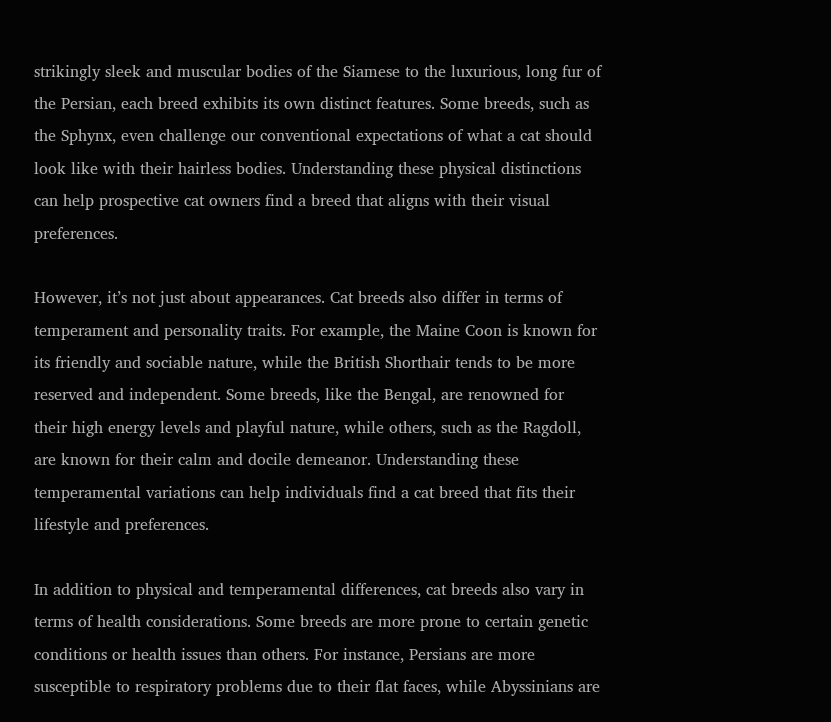strikingly sleek and muscular bodies of the Siamese to the luxurious, long fur of the Persian, each breed exhibits its own distinct features. Some breeds, such as the Sphynx, even challenge our conventional expectations of what a cat should look like with their hairless bodies. Understanding these physical distinctions can help prospective cat owners find a breed that aligns with their visual preferences.

However, it’s not just about appearances. Cat breeds also differ in terms of temperament and personality traits. For example, the Maine Coon is known for its friendly and sociable nature, while the British Shorthair tends to be more reserved and independent. Some breeds, like the Bengal, are renowned for their high energy levels and playful nature, while others, such as the Ragdoll, are known for their calm and docile demeanor. Understanding these temperamental variations can help individuals find a cat breed that fits their lifestyle and preferences.

In addition to physical and temperamental differences, cat breeds also vary in terms of health considerations. Some breeds are more prone to certain genetic conditions or health issues than others. For instance, Persians are more susceptible to respiratory problems due to their flat faces, while Abyssinians are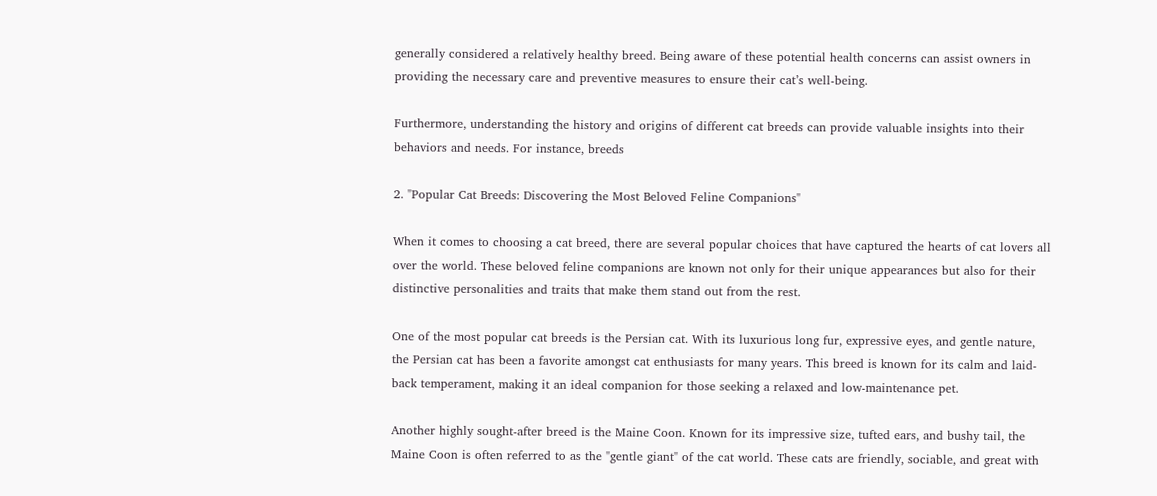generally considered a relatively healthy breed. Being aware of these potential health concerns can assist owners in providing the necessary care and preventive measures to ensure their cat’s well-being.

Furthermore, understanding the history and origins of different cat breeds can provide valuable insights into their behaviors and needs. For instance, breeds

2. "Popular Cat Breeds: Discovering the Most Beloved Feline Companions"

When it comes to choosing a cat breed, there are several popular choices that have captured the hearts of cat lovers all over the world. These beloved feline companions are known not only for their unique appearances but also for their distinctive personalities and traits that make them stand out from the rest.

One of the most popular cat breeds is the Persian cat. With its luxurious long fur, expressive eyes, and gentle nature, the Persian cat has been a favorite amongst cat enthusiasts for many years. This breed is known for its calm and laid-back temperament, making it an ideal companion for those seeking a relaxed and low-maintenance pet.

Another highly sought-after breed is the Maine Coon. Known for its impressive size, tufted ears, and bushy tail, the Maine Coon is often referred to as the "gentle giant" of the cat world. These cats are friendly, sociable, and great with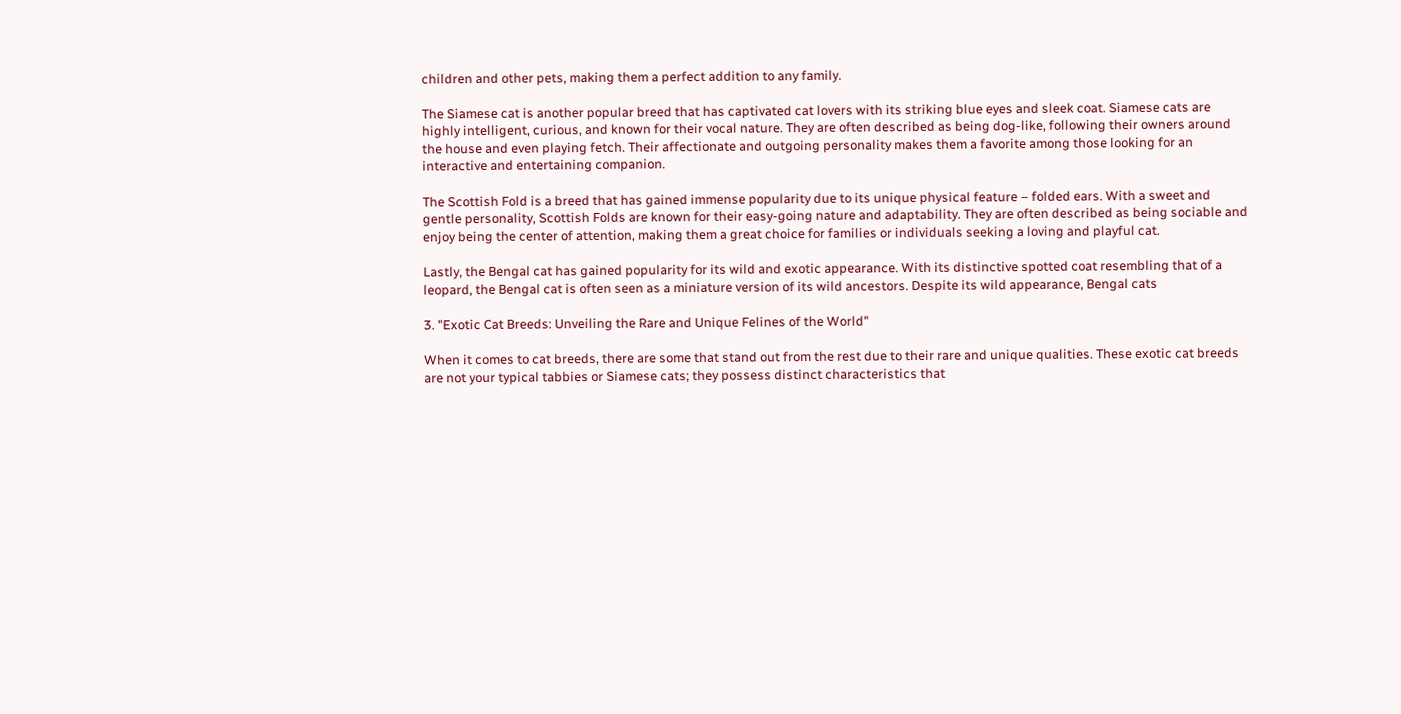children and other pets, making them a perfect addition to any family.

The Siamese cat is another popular breed that has captivated cat lovers with its striking blue eyes and sleek coat. Siamese cats are highly intelligent, curious, and known for their vocal nature. They are often described as being dog-like, following their owners around the house and even playing fetch. Their affectionate and outgoing personality makes them a favorite among those looking for an interactive and entertaining companion.

The Scottish Fold is a breed that has gained immense popularity due to its unique physical feature – folded ears. With a sweet and gentle personality, Scottish Folds are known for their easy-going nature and adaptability. They are often described as being sociable and enjoy being the center of attention, making them a great choice for families or individuals seeking a loving and playful cat.

Lastly, the Bengal cat has gained popularity for its wild and exotic appearance. With its distinctive spotted coat resembling that of a leopard, the Bengal cat is often seen as a miniature version of its wild ancestors. Despite its wild appearance, Bengal cats

3. "Exotic Cat Breeds: Unveiling the Rare and Unique Felines of the World"

When it comes to cat breeds, there are some that stand out from the rest due to their rare and unique qualities. These exotic cat breeds are not your typical tabbies or Siamese cats; they possess distinct characteristics that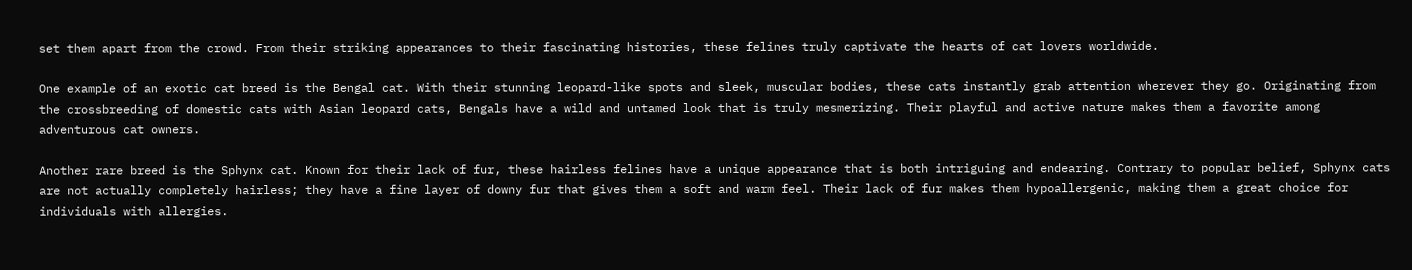set them apart from the crowd. From their striking appearances to their fascinating histories, these felines truly captivate the hearts of cat lovers worldwide.

One example of an exotic cat breed is the Bengal cat. With their stunning leopard-like spots and sleek, muscular bodies, these cats instantly grab attention wherever they go. Originating from the crossbreeding of domestic cats with Asian leopard cats, Bengals have a wild and untamed look that is truly mesmerizing. Their playful and active nature makes them a favorite among adventurous cat owners.

Another rare breed is the Sphynx cat. Known for their lack of fur, these hairless felines have a unique appearance that is both intriguing and endearing. Contrary to popular belief, Sphynx cats are not actually completely hairless; they have a fine layer of downy fur that gives them a soft and warm feel. Their lack of fur makes them hypoallergenic, making them a great choice for individuals with allergies.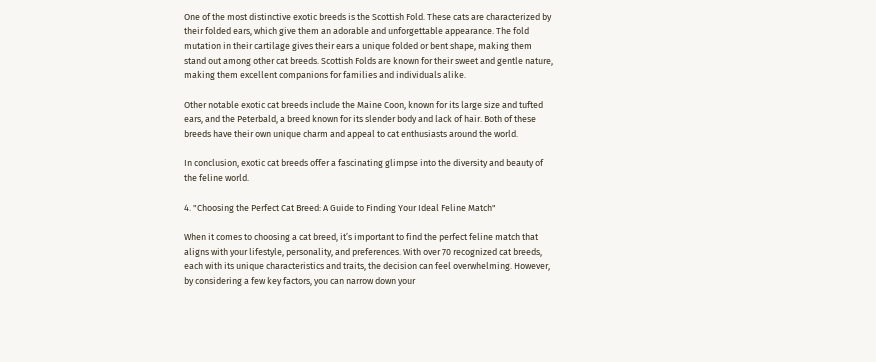One of the most distinctive exotic breeds is the Scottish Fold. These cats are characterized by their folded ears, which give them an adorable and unforgettable appearance. The fold mutation in their cartilage gives their ears a unique folded or bent shape, making them stand out among other cat breeds. Scottish Folds are known for their sweet and gentle nature, making them excellent companions for families and individuals alike.

Other notable exotic cat breeds include the Maine Coon, known for its large size and tufted ears, and the Peterbald, a breed known for its slender body and lack of hair. Both of these breeds have their own unique charm and appeal to cat enthusiasts around the world.

In conclusion, exotic cat breeds offer a fascinating glimpse into the diversity and beauty of the feline world.

4. "Choosing the Perfect Cat Breed: A Guide to Finding Your Ideal Feline Match"

When it comes to choosing a cat breed, it’s important to find the perfect feline match that aligns with your lifestyle, personality, and preferences. With over 70 recognized cat breeds, each with its unique characteristics and traits, the decision can feel overwhelming. However, by considering a few key factors, you can narrow down your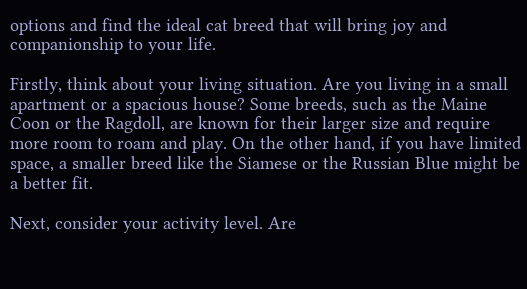options and find the ideal cat breed that will bring joy and companionship to your life.

Firstly, think about your living situation. Are you living in a small apartment or a spacious house? Some breeds, such as the Maine Coon or the Ragdoll, are known for their larger size and require more room to roam and play. On the other hand, if you have limited space, a smaller breed like the Siamese or the Russian Blue might be a better fit.

Next, consider your activity level. Are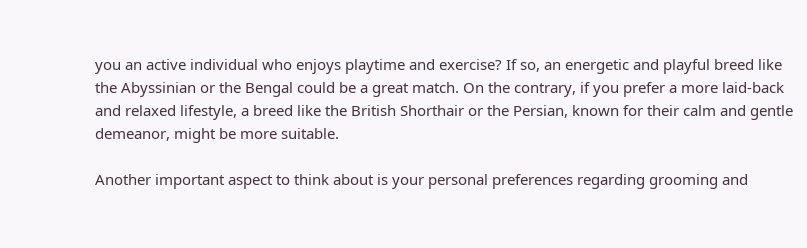you an active individual who enjoys playtime and exercise? If so, an energetic and playful breed like the Abyssinian or the Bengal could be a great match. On the contrary, if you prefer a more laid-back and relaxed lifestyle, a breed like the British Shorthair or the Persian, known for their calm and gentle demeanor, might be more suitable.

Another important aspect to think about is your personal preferences regarding grooming and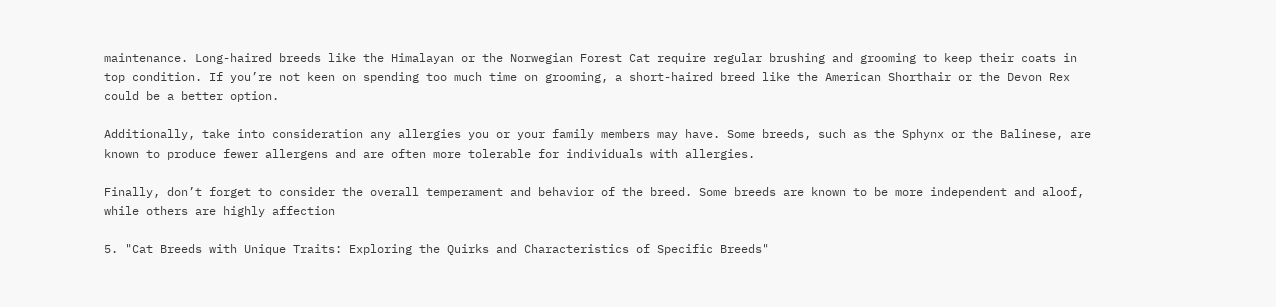maintenance. Long-haired breeds like the Himalayan or the Norwegian Forest Cat require regular brushing and grooming to keep their coats in top condition. If you’re not keen on spending too much time on grooming, a short-haired breed like the American Shorthair or the Devon Rex could be a better option.

Additionally, take into consideration any allergies you or your family members may have. Some breeds, such as the Sphynx or the Balinese, are known to produce fewer allergens and are often more tolerable for individuals with allergies.

Finally, don’t forget to consider the overall temperament and behavior of the breed. Some breeds are known to be more independent and aloof, while others are highly affection

5. "Cat Breeds with Unique Traits: Exploring the Quirks and Characteristics of Specific Breeds"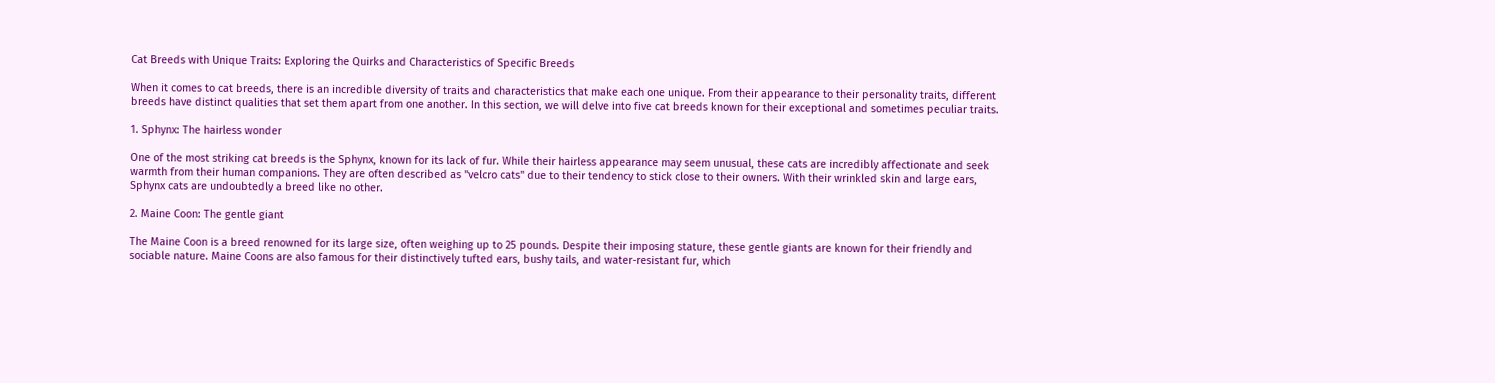Cat Breeds with Unique Traits: Exploring the Quirks and Characteristics of Specific Breeds

When it comes to cat breeds, there is an incredible diversity of traits and characteristics that make each one unique. From their appearance to their personality traits, different breeds have distinct qualities that set them apart from one another. In this section, we will delve into five cat breeds known for their exceptional and sometimes peculiar traits.

1. Sphynx: The hairless wonder

One of the most striking cat breeds is the Sphynx, known for its lack of fur. While their hairless appearance may seem unusual, these cats are incredibly affectionate and seek warmth from their human companions. They are often described as "velcro cats" due to their tendency to stick close to their owners. With their wrinkled skin and large ears, Sphynx cats are undoubtedly a breed like no other.

2. Maine Coon: The gentle giant

The Maine Coon is a breed renowned for its large size, often weighing up to 25 pounds. Despite their imposing stature, these gentle giants are known for their friendly and sociable nature. Maine Coons are also famous for their distinctively tufted ears, bushy tails, and water-resistant fur, which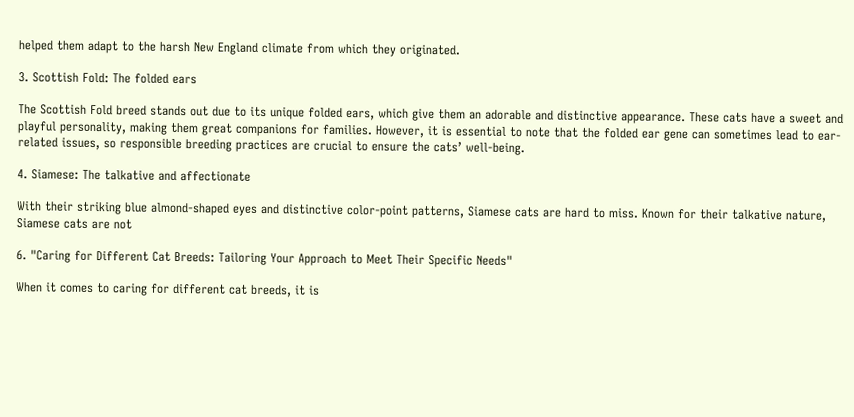helped them adapt to the harsh New England climate from which they originated.

3. Scottish Fold: The folded ears

The Scottish Fold breed stands out due to its unique folded ears, which give them an adorable and distinctive appearance. These cats have a sweet and playful personality, making them great companions for families. However, it is essential to note that the folded ear gene can sometimes lead to ear-related issues, so responsible breeding practices are crucial to ensure the cats’ well-being.

4. Siamese: The talkative and affectionate

With their striking blue almond-shaped eyes and distinctive color-point patterns, Siamese cats are hard to miss. Known for their talkative nature, Siamese cats are not

6. "Caring for Different Cat Breeds: Tailoring Your Approach to Meet Their Specific Needs"

When it comes to caring for different cat breeds, it is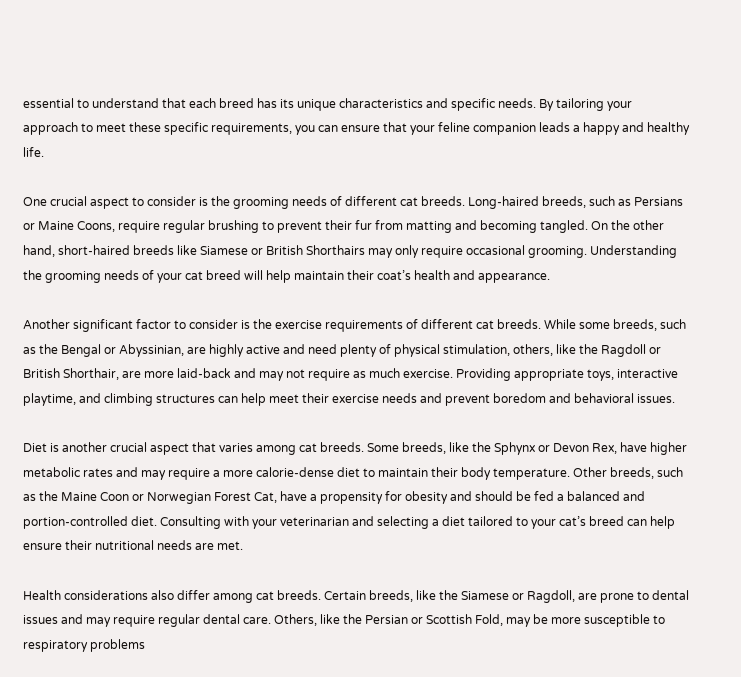essential to understand that each breed has its unique characteristics and specific needs. By tailoring your approach to meet these specific requirements, you can ensure that your feline companion leads a happy and healthy life.

One crucial aspect to consider is the grooming needs of different cat breeds. Long-haired breeds, such as Persians or Maine Coons, require regular brushing to prevent their fur from matting and becoming tangled. On the other hand, short-haired breeds like Siamese or British Shorthairs may only require occasional grooming. Understanding the grooming needs of your cat breed will help maintain their coat’s health and appearance.

Another significant factor to consider is the exercise requirements of different cat breeds. While some breeds, such as the Bengal or Abyssinian, are highly active and need plenty of physical stimulation, others, like the Ragdoll or British Shorthair, are more laid-back and may not require as much exercise. Providing appropriate toys, interactive playtime, and climbing structures can help meet their exercise needs and prevent boredom and behavioral issues.

Diet is another crucial aspect that varies among cat breeds. Some breeds, like the Sphynx or Devon Rex, have higher metabolic rates and may require a more calorie-dense diet to maintain their body temperature. Other breeds, such as the Maine Coon or Norwegian Forest Cat, have a propensity for obesity and should be fed a balanced and portion-controlled diet. Consulting with your veterinarian and selecting a diet tailored to your cat’s breed can help ensure their nutritional needs are met.

Health considerations also differ among cat breeds. Certain breeds, like the Siamese or Ragdoll, are prone to dental issues and may require regular dental care. Others, like the Persian or Scottish Fold, may be more susceptible to respiratory problems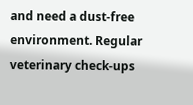and need a dust-free environment. Regular veterinary check-ups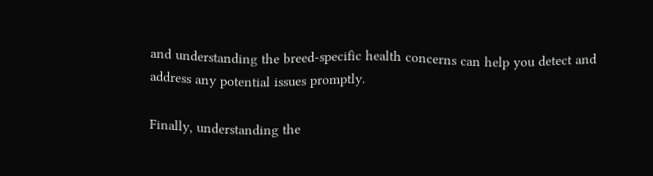and understanding the breed-specific health concerns can help you detect and address any potential issues promptly.

Finally, understanding the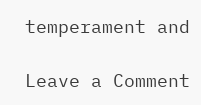temperament and

Leave a Comment